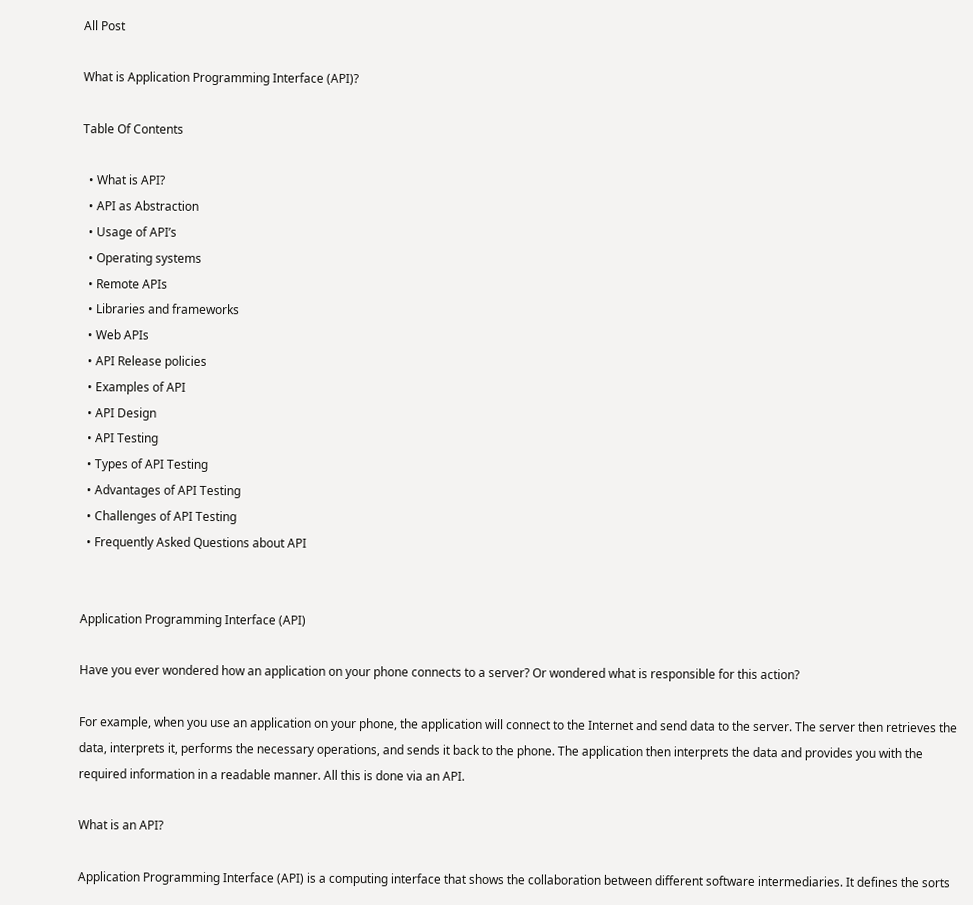All Post

What is Application Programming Interface (API)?

Table Of Contents

  • What is API?
  • API as Abstraction
  • Usage of API’s
  • Operating systems
  • Remote APIs
  • Libraries and frameworks
  • Web APIs
  • API Release policies
  • Examples of API
  • API Design
  • API Testing
  • Types of API Testing
  • Advantages of API Testing
  • Challenges of API Testing
  • Frequently Asked Questions about API


Application Programming Interface (API)

Have you ever wondered how an application on your phone connects to a server? Or wondered what is responsible for this action?

For example, when you use an application on your phone, the application will connect to the Internet and send data to the server. The server then retrieves the data, interprets it, performs the necessary operations, and sends it back to the phone. The application then interprets the data and provides you with the required information in a readable manner. All this is done via an API.

What is an API?

Application Programming Interface (API) is a computing interface that shows the collaboration between different software intermediaries. It defines the sorts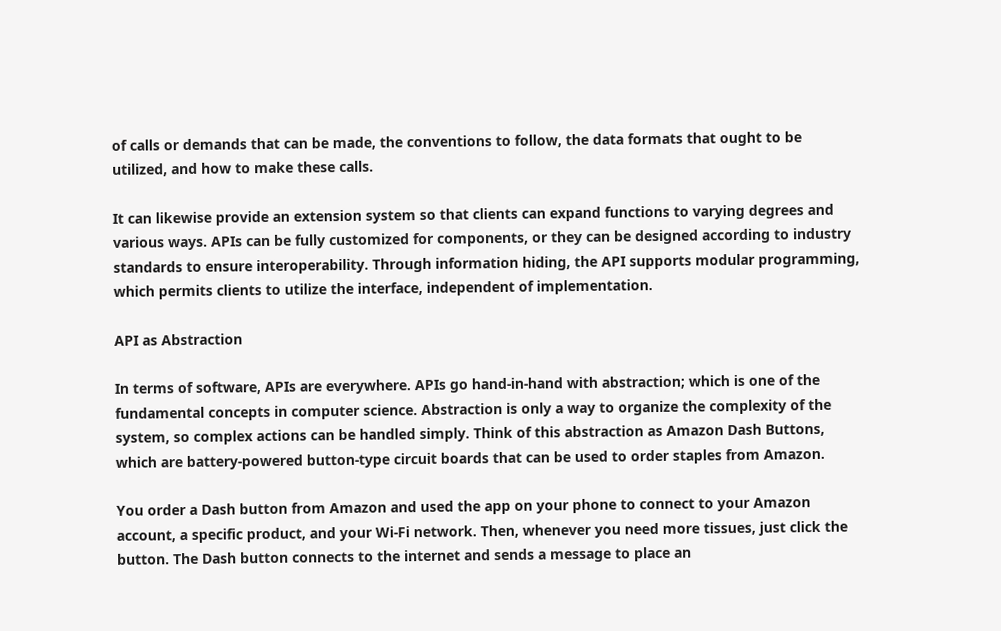of calls or demands that can be made, the conventions to follow, the data formats that ought to be utilized, and how to make these calls.

It can likewise provide an extension system so that clients can expand functions to varying degrees and various ways. APIs can be fully customized for components, or they can be designed according to industry standards to ensure interoperability. Through information hiding, the API supports modular programming, which permits clients to utilize the interface, independent of implementation.

API as Abstraction

In terms of software, APIs are everywhere. APIs go hand-in-hand with abstraction; which is one of the fundamental concepts in computer science. Abstraction is only a way to organize the complexity of the system, so complex actions can be handled simply. Think of this abstraction as Amazon Dash Buttons, which are battery-powered button-type circuit boards that can be used to order staples from Amazon.

You order a Dash button from Amazon and used the app on your phone to connect to your Amazon account, a specific product, and your Wi-Fi network. Then, whenever you need more tissues, just click the button. The Dash button connects to the internet and sends a message to place an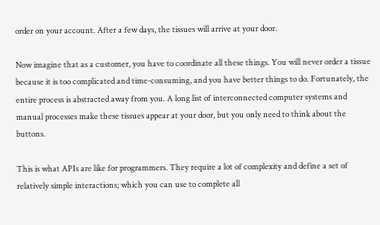order on your account. After a few days, the tissues will arrive at your door.

Now imagine that as a customer, you have to coordinate all these things. You will never order a tissue because it is too complicated and time-consuming, and you have better things to do. Fortunately, the entire process is abstracted away from you. A long list of interconnected computer systems and manual processes make these tissues appear at your door, but you only need to think about the buttons.

This is what APIs are like for programmers. They require a lot of complexity and define a set of relatively simple interactions; which you can use to complete all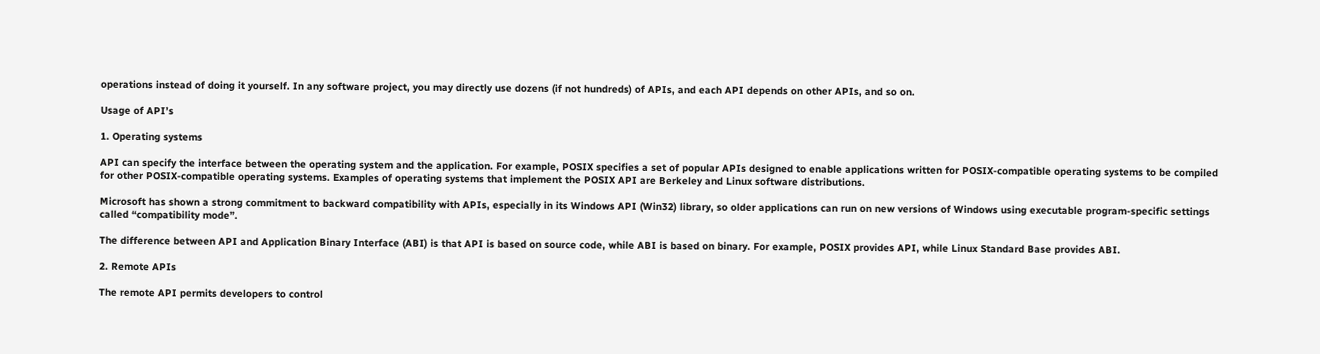operations instead of doing it yourself. In any software project, you may directly use dozens (if not hundreds) of APIs, and each API depends on other APIs, and so on.

Usage of API’s

1. Operating systems

API can specify the interface between the operating system and the application. For example, POSIX specifies a set of popular APIs designed to enable applications written for POSIX-compatible operating systems to be compiled for other POSIX-compatible operating systems. Examples of operating systems that implement the POSIX API are Berkeley and Linux software distributions.

Microsoft has shown a strong commitment to backward compatibility with APIs, especially in its Windows API (Win32) library, so older applications can run on new versions of Windows using executable program-specific settings called “compatibility mode”.

The difference between API and Application Binary Interface (ABI) is that API is based on source code, while ABI is based on binary. For example, POSIX provides API, while Linux Standard Base provides ABI.

2. Remote APIs

The remote API permits developers to control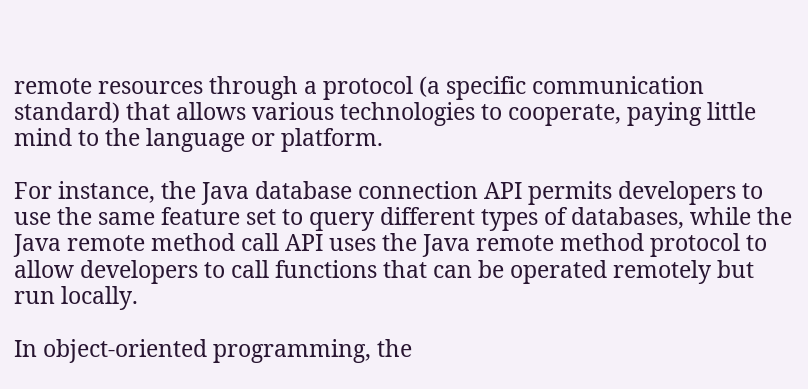remote resources through a protocol (a specific communication standard) that allows various technologies to cooperate, paying little mind to the language or platform.

For instance, the Java database connection API permits developers to use the same feature set to query different types of databases, while the Java remote method call API uses the Java remote method protocol to allow developers to call functions that can be operated remotely but run locally.

In object-oriented programming, the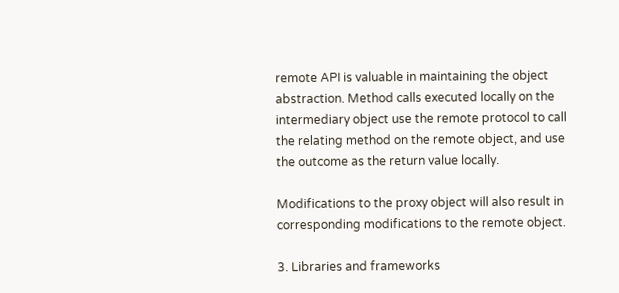remote API is valuable in maintaining the object abstraction. Method calls executed locally on the intermediary object use the remote protocol to call the relating method on the remote object, and use the outcome as the return value locally.

Modifications to the proxy object will also result in corresponding modifications to the remote object.

3. Libraries and frameworks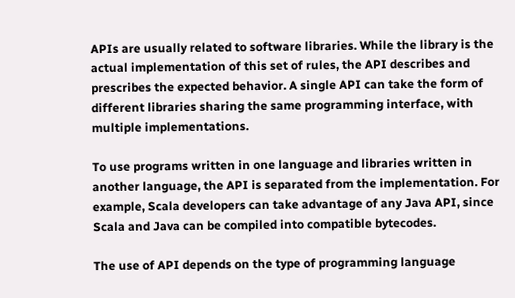APIs are usually related to software libraries. While the library is the actual implementation of this set of rules, the API describes and prescribes the expected behavior. A single API can take the form of different libraries sharing the same programming interface, with multiple implementations.

To use programs written in one language and libraries written in another language, the API is separated from the implementation. For example, Scala developers can take advantage of any Java API, since Scala and Java can be compiled into compatible bytecodes.

The use of API depends on the type of programming language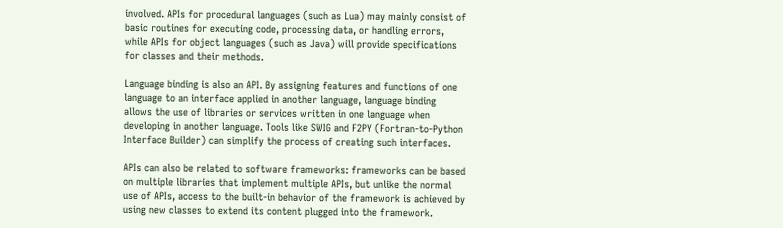involved. APIs for procedural languages (such as Lua) may mainly consist of basic routines for executing code, processing data, or handling errors, while APIs for object languages (such as Java) will provide specifications for classes and their methods.

Language binding is also an API. By assigning features and functions of one language to an interface applied in another language, language binding allows the use of libraries or services written in one language when developing in another language. Tools like SWIG and F2PY (Fortran-to-Python Interface Builder) can simplify the process of creating such interfaces.

APIs can also be related to software frameworks: frameworks can be based on multiple libraries that implement multiple APIs, but unlike the normal use of APIs, access to the built-in behavior of the framework is achieved by using new classes to extend its content plugged into the framework.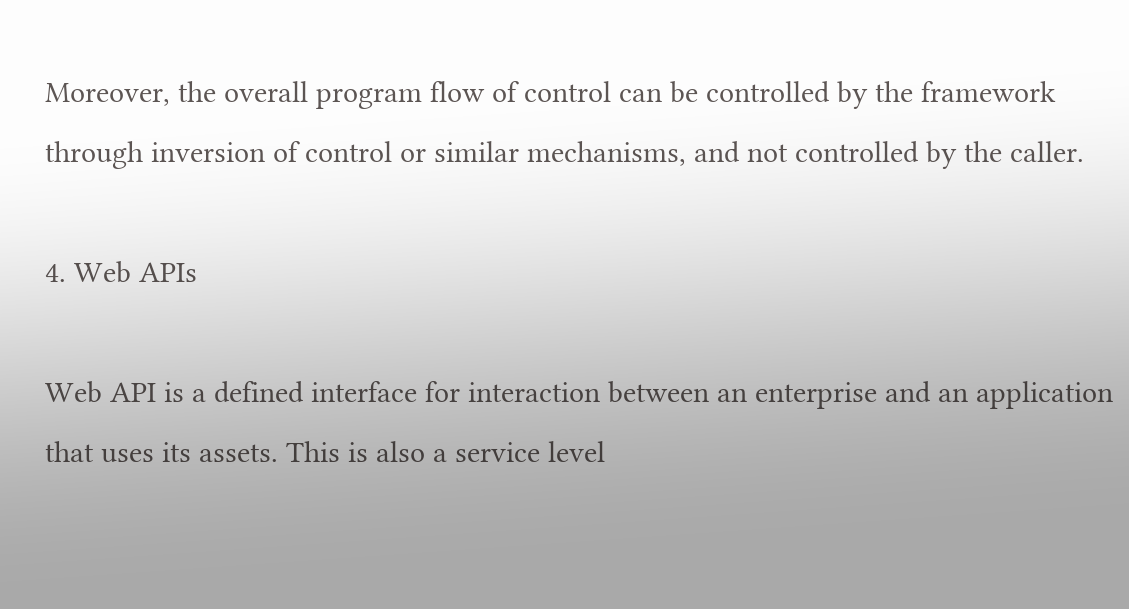Moreover, the overall program flow of control can be controlled by the framework through inversion of control or similar mechanisms, and not controlled by the caller.

4. Web APIs

Web API is a defined interface for interaction between an enterprise and an application that uses its assets. This is also a service level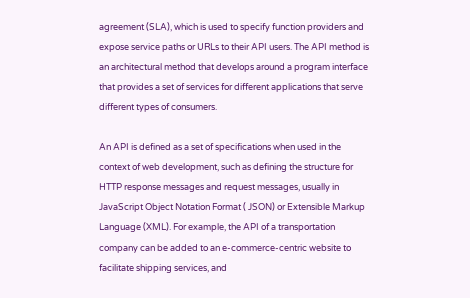agreement (SLA), which is used to specify function providers and expose service paths or URLs to their API users. The API method is an architectural method that develops around a program interface that provides a set of services for different applications that serve different types of consumers.

An API is defined as a set of specifications when used in the context of web development, such as defining the structure for HTTP response messages and request messages, usually in JavaScript Object Notation Format ( JSON) or Extensible Markup Language (XML). For example, the API of a transportation company can be added to an e-commerce-centric website to facilitate shipping services, and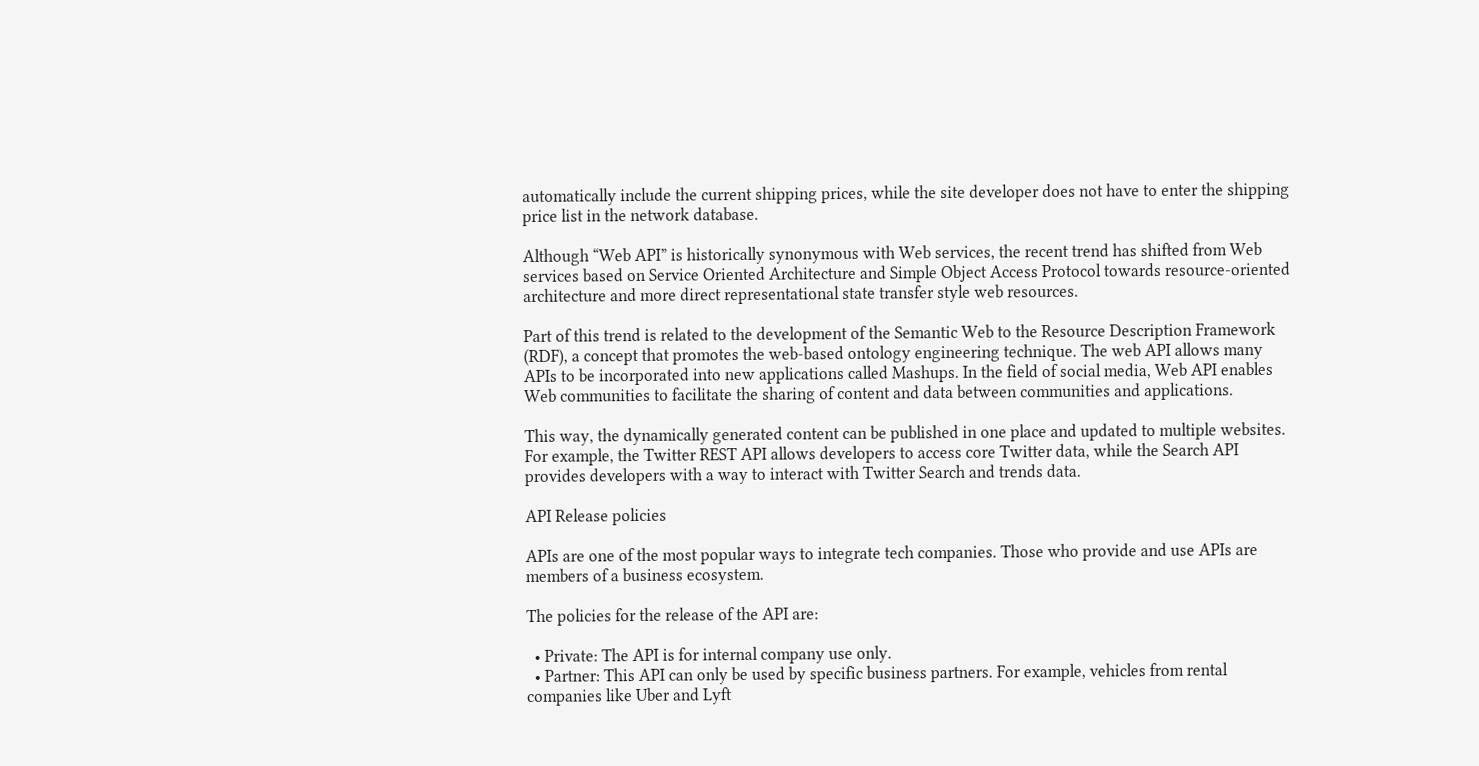automatically include the current shipping prices, while the site developer does not have to enter the shipping price list in the network database.

Although “Web API” is historically synonymous with Web services, the recent trend has shifted from Web services based on Service Oriented Architecture and Simple Object Access Protocol towards resource-oriented architecture and more direct representational state transfer style web resources.

Part of this trend is related to the development of the Semantic Web to the Resource Description Framework (RDF), a concept that promotes the web-based ontology engineering technique. The web API allows many APIs to be incorporated into new applications called Mashups. In the field of social media, Web API enables Web communities to facilitate the sharing of content and data between communities and applications.

This way, the dynamically generated content can be published in one place and updated to multiple websites. For example, the Twitter REST API allows developers to access core Twitter data, while the Search API provides developers with a way to interact with Twitter Search and trends data.

API Release policies

APIs are one of the most popular ways to integrate tech companies. Those who provide and use APIs are members of a business ecosystem.

The policies for the release of the API are:

  • Private: The API is for internal company use only.
  • Partner: This API can only be used by specific business partners. For example, vehicles from rental companies like Uber and Lyft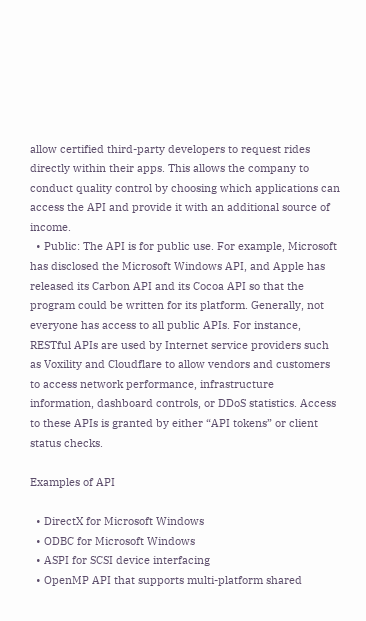allow certified third-party developers to request rides directly within their apps. This allows the company to conduct quality control by choosing which applications can access the API and provide it with an additional source of income.
  • Public: The API is for public use. For example, Microsoft has disclosed the Microsoft Windows API, and Apple has released its Carbon API and its Cocoa API so that the program could be written for its platform. Generally, not everyone has access to all public APIs. For instance, RESTful APIs are used by Internet service providers such as Voxility and Cloudflare to allow vendors and customers to access network performance, infrastructure information, dashboard controls, or DDoS statistics. Access to these APIs is granted by either “API tokens” or client status checks.

Examples of API

  • DirectX for Microsoft Windows
  • ODBC for Microsoft Windows
  • ASPI for SCSI device interfacing
  • OpenMP API that supports multi-platform shared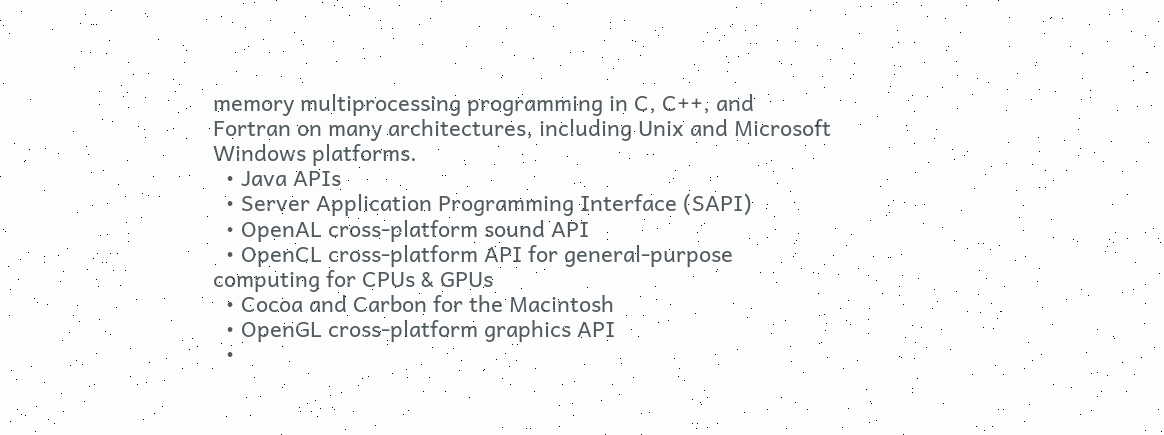memory multiprocessing programming in C, C++, and Fortran on many architectures, including Unix and Microsoft Windows platforms.
  • Java APIs
  • Server Application Programming Interface (SAPI)
  • OpenAL cross-platform sound API
  • OpenCL cross-platform API for general-purpose computing for CPUs & GPUs
  • Cocoa and Carbon for the Macintosh
  • OpenGL cross-platform graphics API
  •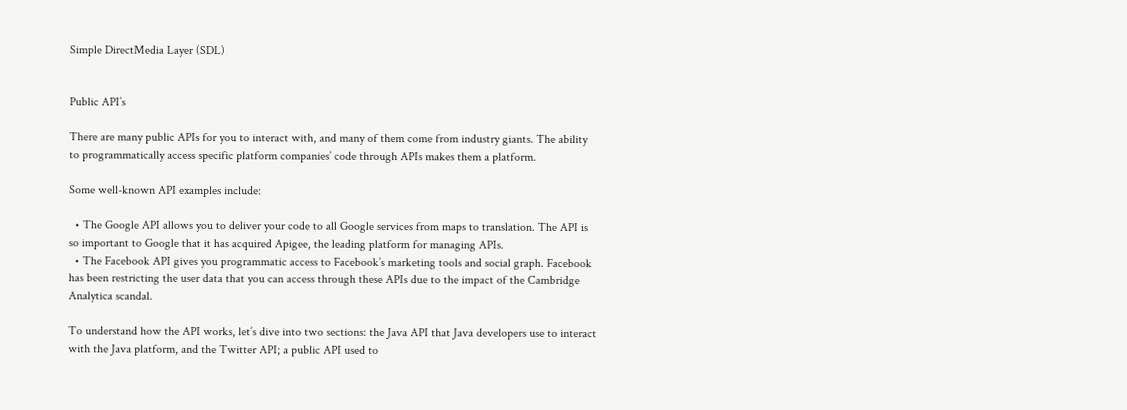Simple DirectMedia Layer (SDL)


Public API’s

There are many public APIs for you to interact with, and many of them come from industry giants. The ability to programmatically access specific platform companies’ code through APIs makes them a platform.

Some well-known API examples include:

  • The Google API allows you to deliver your code to all Google services from maps to translation. The API is so important to Google that it has acquired Apigee, the leading platform for managing APIs.
  • The Facebook API gives you programmatic access to Facebook’s marketing tools and social graph. Facebook has been restricting the user data that you can access through these APIs due to the impact of the Cambridge Analytica scandal.

To understand how the API works, let’s dive into two sections: the Java API that Java developers use to interact with the Java platform, and the Twitter API; a public API used to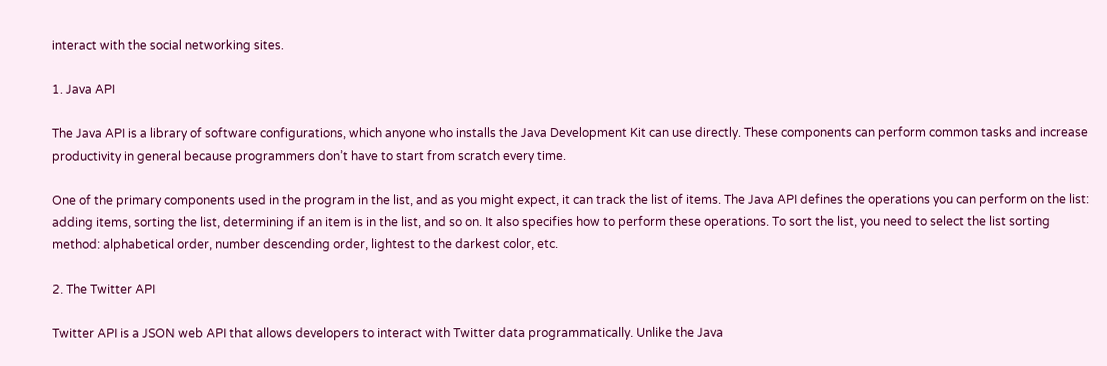interact with the social networking sites.

1. Java API

The Java API is a library of software configurations, which anyone who installs the Java Development Kit can use directly. These components can perform common tasks and increase productivity in general because programmers don’t have to start from scratch every time.

One of the primary components used in the program in the list, and as you might expect, it can track the list of items. The Java API defines the operations you can perform on the list: adding items, sorting the list, determining if an item is in the list, and so on. It also specifies how to perform these operations. To sort the list, you need to select the list sorting method: alphabetical order, number descending order, lightest to the darkest color, etc.

2. The Twitter API

Twitter API is a JSON web API that allows developers to interact with Twitter data programmatically. Unlike the Java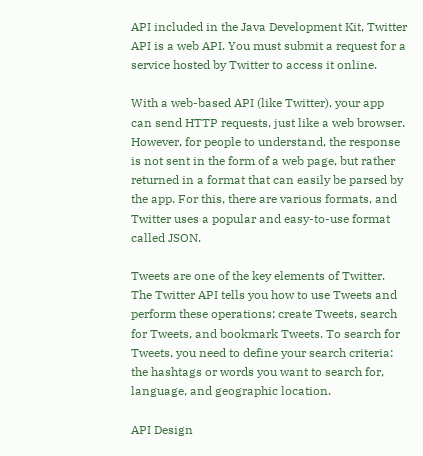API included in the Java Development Kit, Twitter API is a web API. You must submit a request for a service hosted by Twitter to access it online.

With a web-based API (like Twitter), your app can send HTTP requests, just like a web browser. However, for people to understand, the response is not sent in the form of a web page, but rather returned in a format that can easily be parsed by the app. For this, there are various formats, and Twitter uses a popular and easy-to-use format called JSON.

Tweets are one of the key elements of Twitter. The Twitter API tells you how to use Tweets and perform these operations; create Tweets, search for Tweets, and bookmark Tweets. To search for Tweets, you need to define your search criteria: the hashtags or words you want to search for, language, and geographic location.

API Design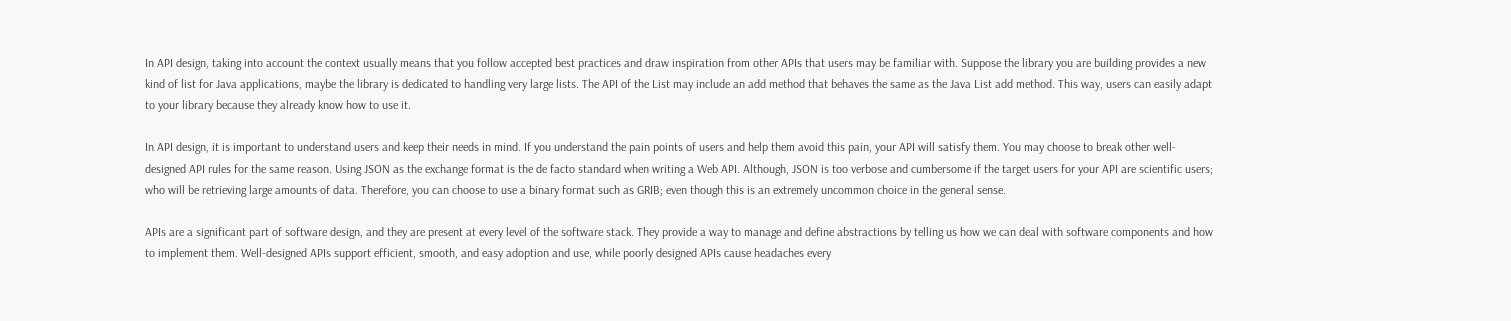In API design, taking into account the context usually means that you follow accepted best practices and draw inspiration from other APIs that users may be familiar with. Suppose the library you are building provides a new kind of list for Java applications, maybe the library is dedicated to handling very large lists. The API of the List may include an add method that behaves the same as the Java List add method. This way, users can easily adapt to your library because they already know how to use it.

In API design, it is important to understand users and keep their needs in mind. If you understand the pain points of users and help them avoid this pain, your API will satisfy them. You may choose to break other well-designed API rules for the same reason. Using JSON as the exchange format is the de facto standard when writing a Web API. Although, JSON is too verbose and cumbersome if the target users for your API are scientific users; who will be retrieving large amounts of data. Therefore, you can choose to use a binary format such as GRIB; even though this is an extremely uncommon choice in the general sense.

APIs are a significant part of software design, and they are present at every level of the software stack. They provide a way to manage and define abstractions by telling us how we can deal with software components and how to implement them. Well-designed APIs support efficient, smooth, and easy adoption and use, while poorly designed APIs cause headaches every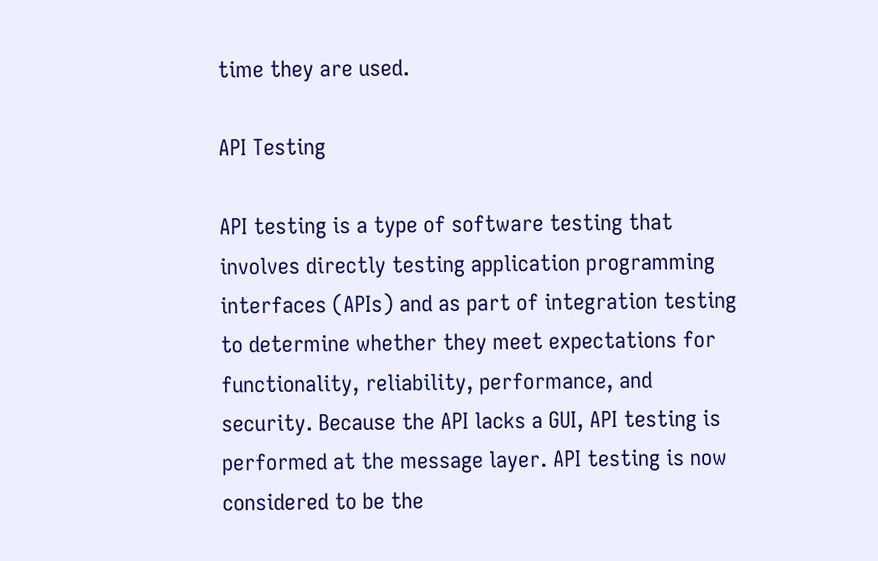time they are used.

API Testing

API testing is a type of software testing that involves directly testing application programming interfaces (APIs) and as part of integration testing to determine whether they meet expectations for functionality, reliability, performance, and security. Because the API lacks a GUI, API testing is performed at the message layer. API testing is now considered to be the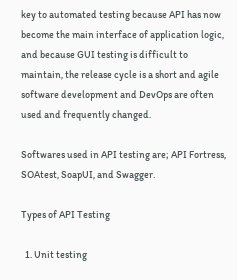key to automated testing because API has now become the main interface of application logic, and because GUI testing is difficult to maintain, the release cycle is a short and agile software development and DevOps are often used and frequently changed.

Softwares used in API testing are; API Fortress, SOAtest, SoapUI, and Swagger.

Types of API Testing

  1. Unit testing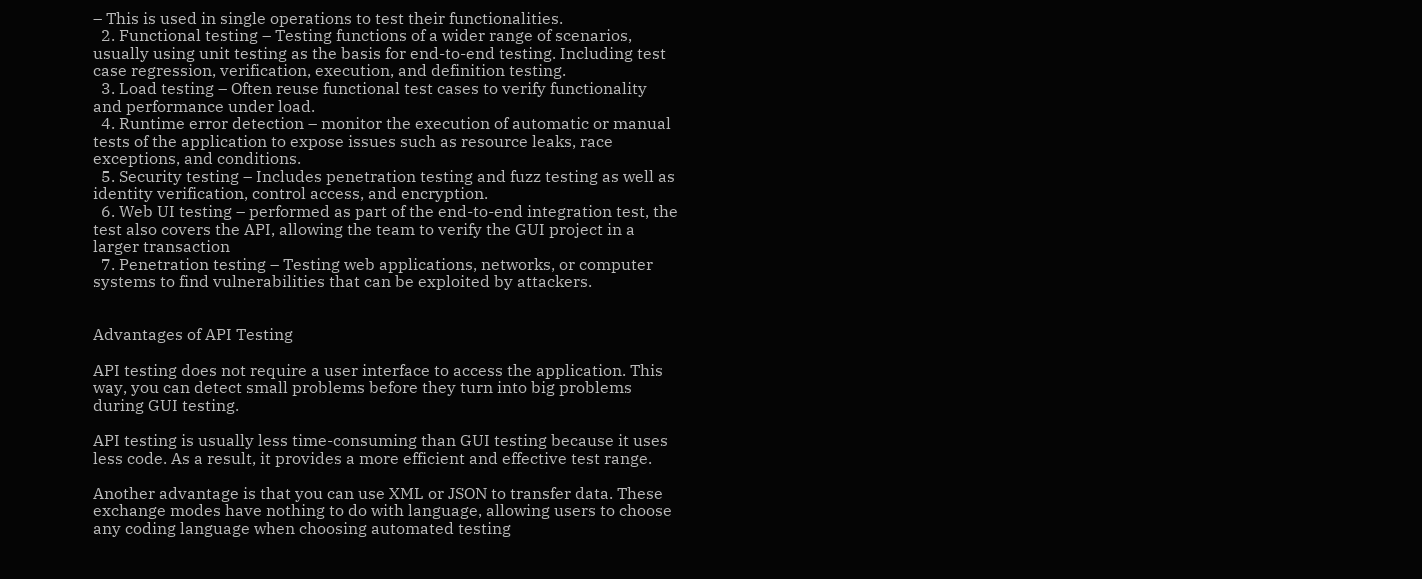– This is used in single operations to test their functionalities.
  2. Functional testing – Testing functions of a wider range of scenarios, usually using unit testing as the basis for end-to-end testing. Including test case regression, verification, execution, and definition testing.
  3. Load testing – Often reuse functional test cases to verify functionality and performance under load.
  4. Runtime error detection – monitor the execution of automatic or manual tests of the application to expose issues such as resource leaks, race exceptions, and conditions.
  5. Security testing – Includes penetration testing and fuzz testing as well as identity verification, control access, and encryption.
  6. Web UI testing – performed as part of the end-to-end integration test, the test also covers the API, allowing the team to verify the GUI project in a larger transaction
  7. Penetration testing – Testing web applications, networks, or computer systems to find vulnerabilities that can be exploited by attackers.


Advantages of API Testing

API testing does not require a user interface to access the application. This way, you can detect small problems before they turn into big problems during GUI testing.

API testing is usually less time-consuming than GUI testing because it uses less code. As a result, it provides a more efficient and effective test range.

Another advantage is that you can use XML or JSON to transfer data. These exchange modes have nothing to do with language, allowing users to choose any coding language when choosing automated testing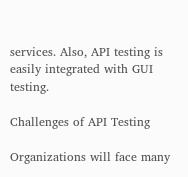services. Also, API testing is easily integrated with GUI testing.

Challenges of API Testing

Organizations will face many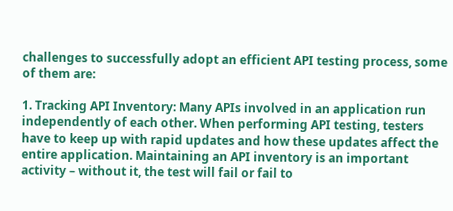challenges to successfully adopt an efficient API testing process, some of them are:

1. Tracking API Inventory: Many APIs involved in an application run independently of each other. When performing API testing, testers have to keep up with rapid updates and how these updates affect the entire application. Maintaining an API inventory is an important activity – without it, the test will fail or fail to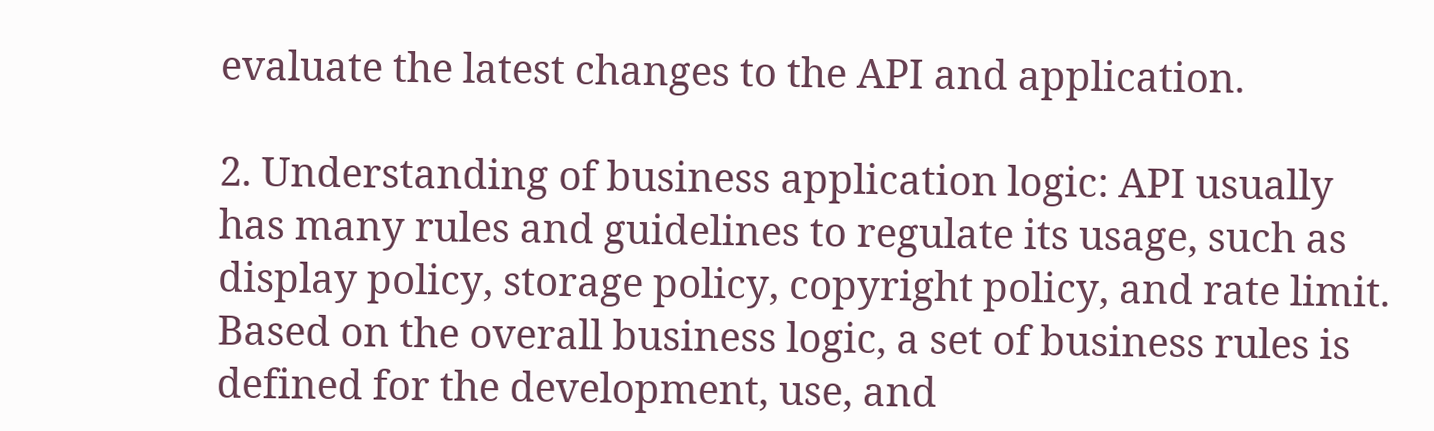evaluate the latest changes to the API and application.

2. Understanding of business application logic: API usually has many rules and guidelines to regulate its usage, such as display policy, storage policy, copyright policy, and rate limit. Based on the overall business logic, a set of business rules is defined for the development, use, and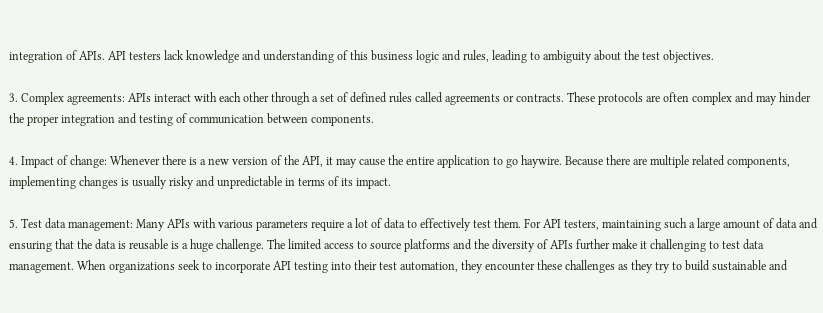integration of APIs. API testers lack knowledge and understanding of this business logic and rules, leading to ambiguity about the test objectives.

3. Complex agreements: APIs interact with each other through a set of defined rules called agreements or contracts. These protocols are often complex and may hinder the proper integration and testing of communication between components.

4. Impact of change: Whenever there is a new version of the API, it may cause the entire application to go haywire. Because there are multiple related components, implementing changes is usually risky and unpredictable in terms of its impact.

5. Test data management: Many APIs with various parameters require a lot of data to effectively test them. For API testers, maintaining such a large amount of data and ensuring that the data is reusable is a huge challenge. The limited access to source platforms and the diversity of APIs further make it challenging to test data management. When organizations seek to incorporate API testing into their test automation, they encounter these challenges as they try to build sustainable and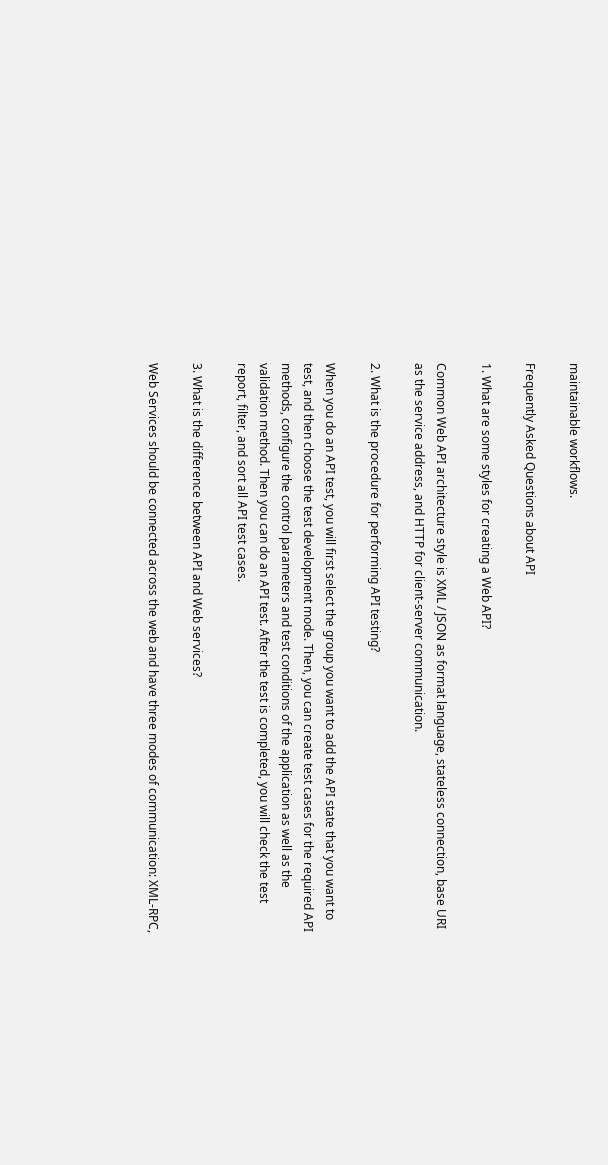maintainable workflows.

Frequently Asked Questions about API

1. What are some styles for creating a Web API?

Common Web API architecture style is XML / JSON as format language, stateless connection, base URI as the service address, and HTTP for client-server communication.

2. What is the procedure for performing API testing?

When you do an API test, you will first select the group you want to add the API state that you want to test, and then choose the test development mode. Then, you can create test cases for the required API methods, configure the control parameters and test conditions of the application as well as the validation method. Then you can do an API test. After the test is completed, you will check the test report, filter, and sort all API test cases.

3. What is the difference between API and Web services?

Web Services should be connected across the web and have three modes of communication: XML-RPC,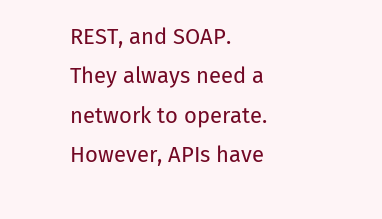REST, and SOAP. They always need a network to operate. However, APIs have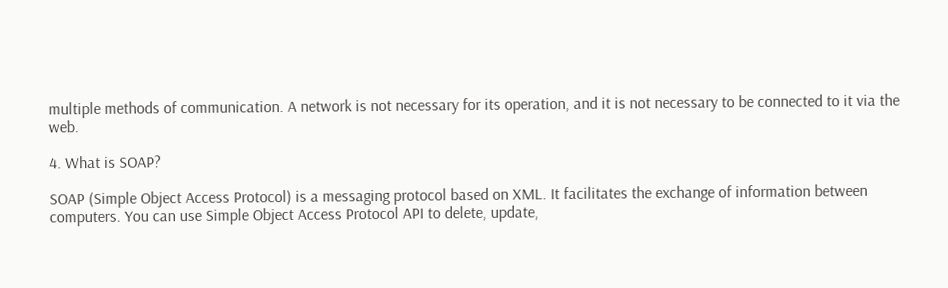multiple methods of communication. A network is not necessary for its operation, and it is not necessary to be connected to it via the web.

4. What is SOAP?

SOAP (Simple Object Access Protocol) is a messaging protocol based on XML. It facilitates the exchange of information between computers. You can use Simple Object Access Protocol API to delete, update,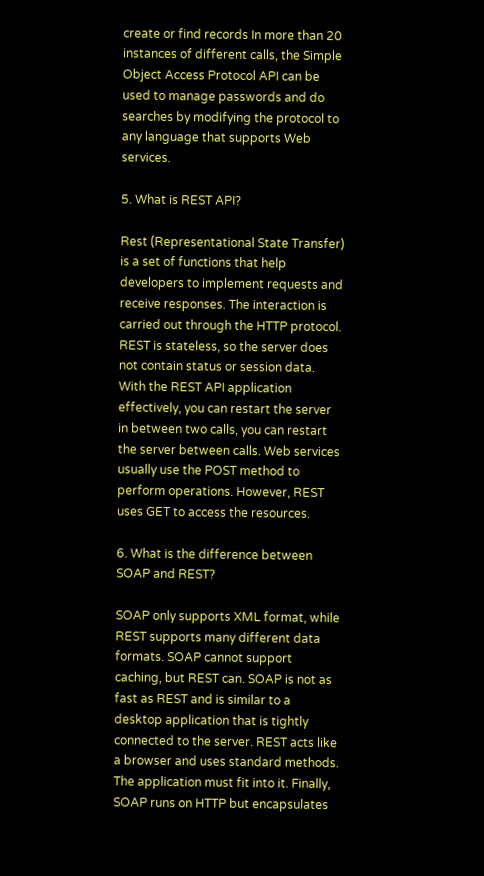create or find records In more than 20 instances of different calls, the Simple Object Access Protocol API can be used to manage passwords and do searches by modifying the protocol to any language that supports Web services.

5. What is REST API?

Rest (Representational State Transfer) is a set of functions that help developers to implement requests and receive responses. The interaction is carried out through the HTTP protocol. REST is stateless, so the server does not contain status or session data. With the REST API application effectively, you can restart the server in between two calls, you can restart the server between calls. Web services usually use the POST method to perform operations. However, REST uses GET to access the resources.

6. What is the difference between SOAP and REST?

SOAP only supports XML format, while REST supports many different data formats. SOAP cannot support caching, but REST can. SOAP is not as fast as REST and is similar to a desktop application that is tightly connected to the server. REST acts like a browser and uses standard methods. The application must fit into it. Finally, SOAP runs on HTTP but encapsulates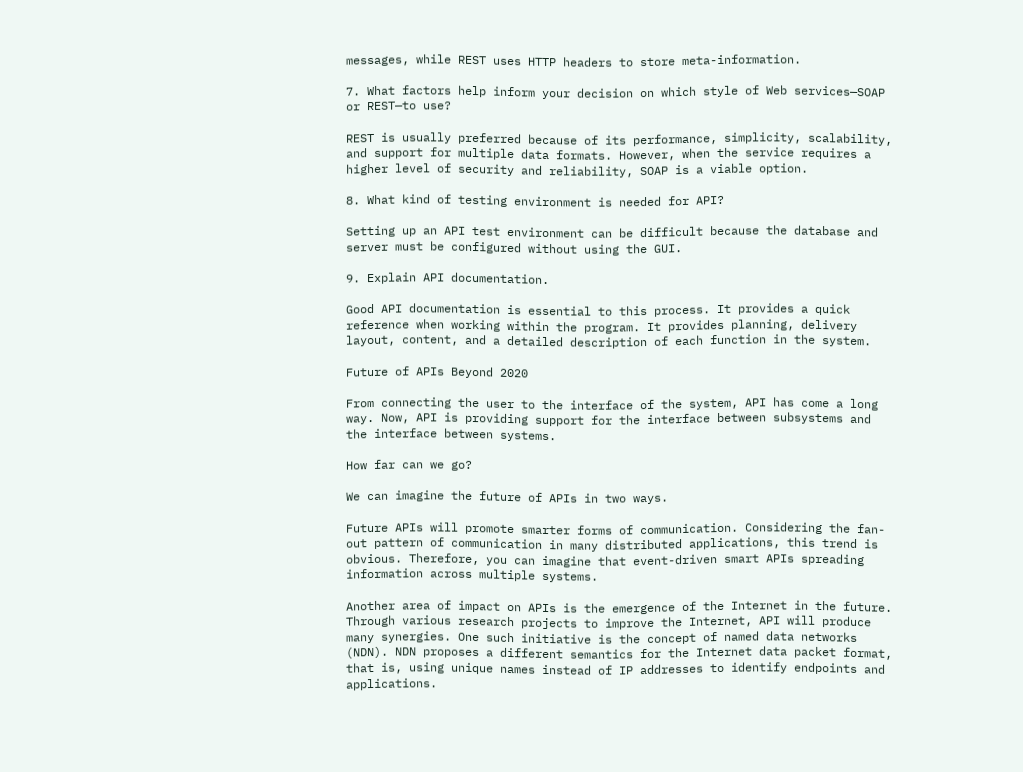messages, while REST uses HTTP headers to store meta-information.

7. What factors help inform your decision on which style of Web services—SOAP or REST—to use?

REST is usually preferred because of its performance, simplicity, scalability, and support for multiple data formats. However, when the service requires a higher level of security and reliability, SOAP is a viable option.

8. What kind of testing environment is needed for API?

Setting up an API test environment can be difficult because the database and server must be configured without using the GUI.

9. Explain API documentation.

Good API documentation is essential to this process. It provides a quick reference when working within the program. It provides planning, delivery layout, content, and a detailed description of each function in the system.

Future of APIs Beyond 2020

From connecting the user to the interface of the system, API has come a long way. Now, API is providing support for the interface between subsystems and the interface between systems.

How far can we go?

We can imagine the future of APIs in two ways.

Future APIs will promote smarter forms of communication. Considering the fan-out pattern of communication in many distributed applications, this trend is obvious. Therefore, you can imagine that event-driven smart APIs spreading information across multiple systems.

Another area of impact on APIs is the emergence of the Internet in the future. Through various research projects to improve the Internet, API will produce many synergies. One such initiative is the concept of named data networks (NDN). NDN proposes a different semantics for the Internet data packet format, that is, using unique names instead of IP addresses to identify endpoints and applications.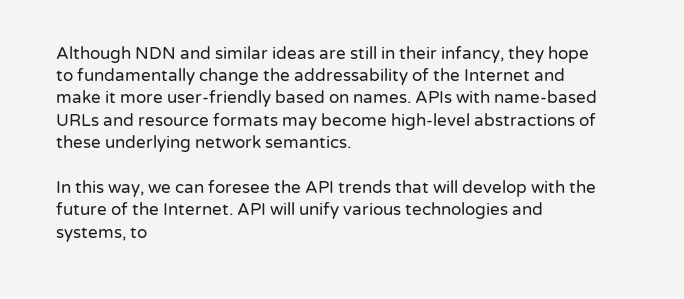Although NDN and similar ideas are still in their infancy, they hope to fundamentally change the addressability of the Internet and make it more user-friendly based on names. APIs with name-based URLs and resource formats may become high-level abstractions of these underlying network semantics.

In this way, we can foresee the API trends that will develop with the future of the Internet. API will unify various technologies and systems, to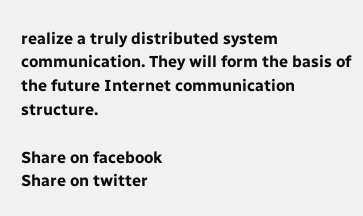realize a truly distributed system communication. They will form the basis of the future Internet communication structure.

Share on facebook
Share on twitter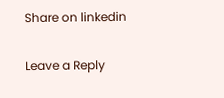Share on linkedin

Leave a Reply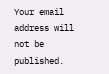Your email address will not be published.